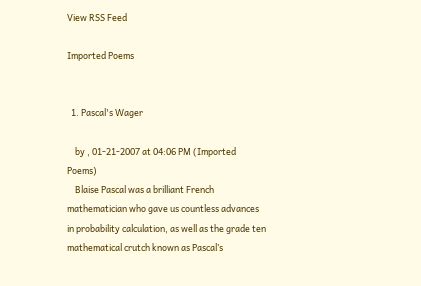View RSS Feed

Imported Poems


  1. Pascal's Wager

    by , 01-21-2007 at 04:06 PM (Imported Poems)
    Blaise Pascal was a brilliant French mathematician who gave us countless advances in probability calculation, as well as the grade ten mathematical crutch known as Pascal’s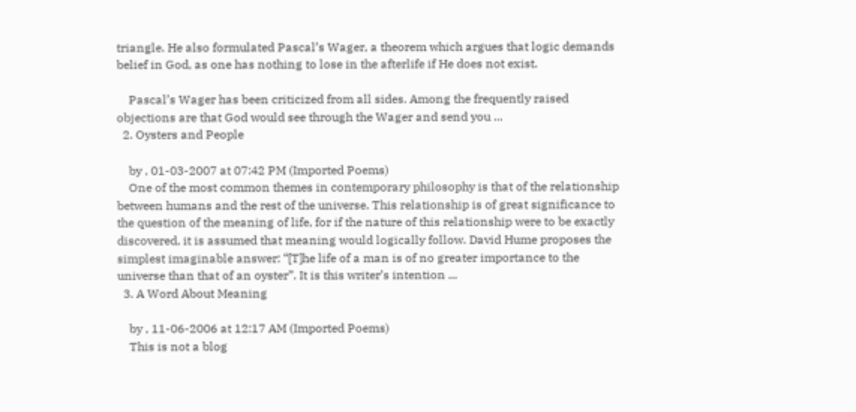triangle. He also formulated Pascal’s Wager, a theorem which argues that logic demands belief in God, as one has nothing to lose in the afterlife if He does not exist.

    Pascal’s Wager has been criticized from all sides. Among the frequently raised objections are that God would see through the Wager and send you ...
  2. Oysters and People

    by , 01-03-2007 at 07:42 PM (Imported Poems)
    One of the most common themes in contemporary philosophy is that of the relationship between humans and the rest of the universe. This relationship is of great significance to the question of the meaning of life, for if the nature of this relationship were to be exactly discovered, it is assumed that meaning would logically follow. David Hume proposes the simplest imaginable answer: “[T]he life of a man is of no greater importance to the universe than that of an oyster”. It is this writer’s intention ...
  3. A Word About Meaning

    by , 11-06-2006 at 12:17 AM (Imported Poems)
    This is not a blog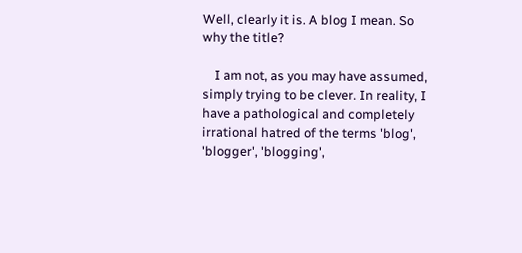Well, clearly it is. A blog I mean. So why the title?

    I am not, as you may have assumed, simply trying to be clever. In reality, I have a pathological and completely irrational hatred of the terms 'blog', 'blogger', 'blogging',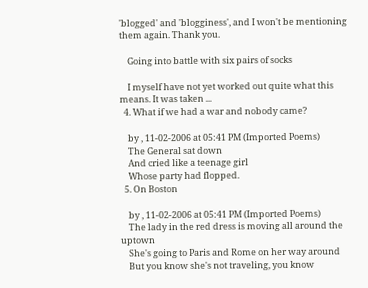'blogged' and 'blogginess', and I won't be mentioning them again. Thank you.

    Going into battle with six pairs of socks

    I myself have not yet worked out quite what this means. It was taken ...
  4. What if we had a war and nobody came?

    by , 11-02-2006 at 05:41 PM (Imported Poems)
    The General sat down
    And cried like a teenage girl
    Whose party had flopped.
  5. On Boston

    by , 11-02-2006 at 05:41 PM (Imported Poems)
    The lady in the red dress is moving all around the uptown
    She's going to Paris and Rome on her way around
    But you know she's not traveling, you know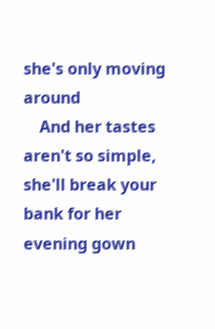she's only moving around
    And her tastes aren't so simple, she'll break your bank for her evening gown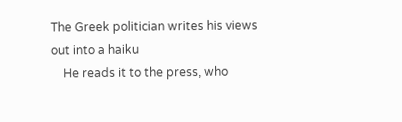The Greek politician writes his views out into a haiku
    He reads it to the press, who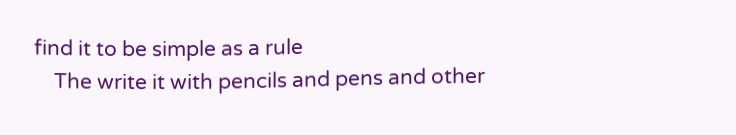find it to be simple as a rule
    The write it with pencils and pens and other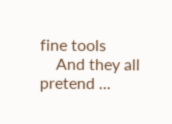fine tools
    And they all pretend ...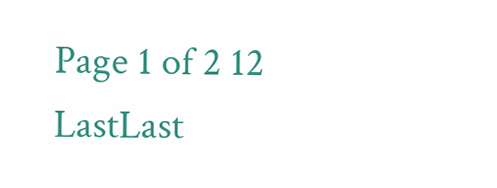Page 1 of 2 12 LastLast